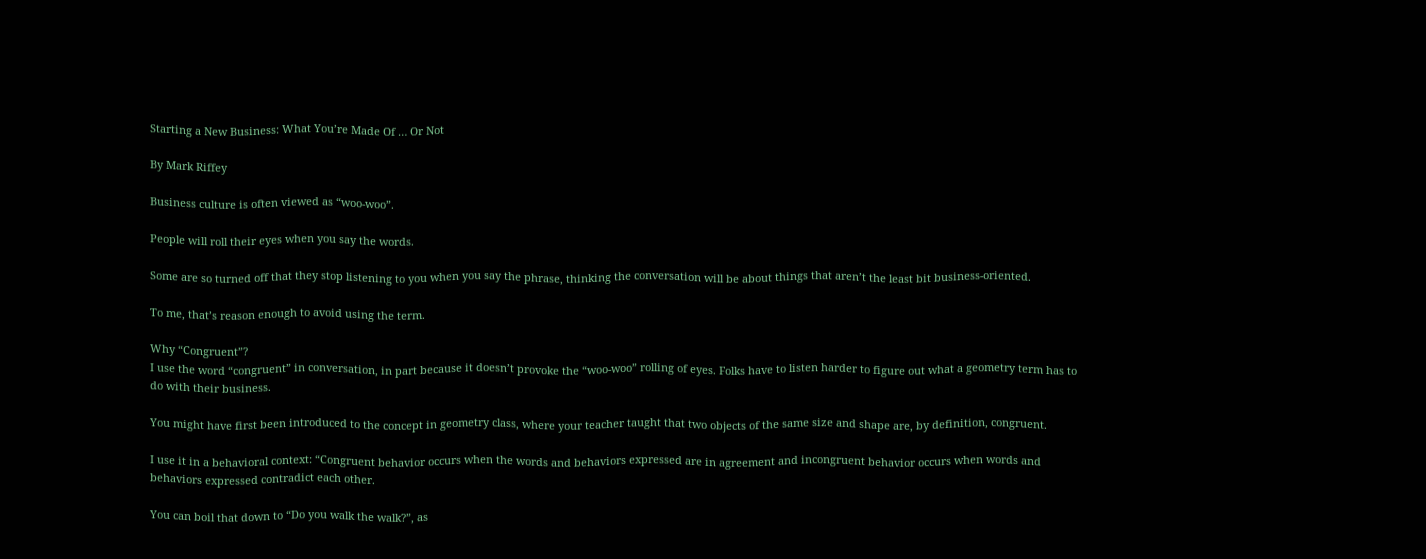Starting a New Business: What You’re Made Of … Or Not

By Mark Riffey

Business culture is often viewed as “woo-woo”.

People will roll their eyes when you say the words.

Some are so turned off that they stop listening to you when you say the phrase, thinking the conversation will be about things that aren’t the least bit business-oriented.

To me, that’s reason enough to avoid using the term.

Why “Congruent”?
I use the word “congruent” in conversation, in part because it doesn’t provoke the “woo-woo” rolling of eyes. Folks have to listen harder to figure out what a geometry term has to do with their business.

You might have first been introduced to the concept in geometry class, where your teacher taught that two objects of the same size and shape are, by definition, congruent.

I use it in a behavioral context: “Congruent behavior occurs when the words and behaviors expressed are in agreement and incongruent behavior occurs when words and behaviors expressed contradict each other.

You can boil that down to “Do you walk the walk?”, as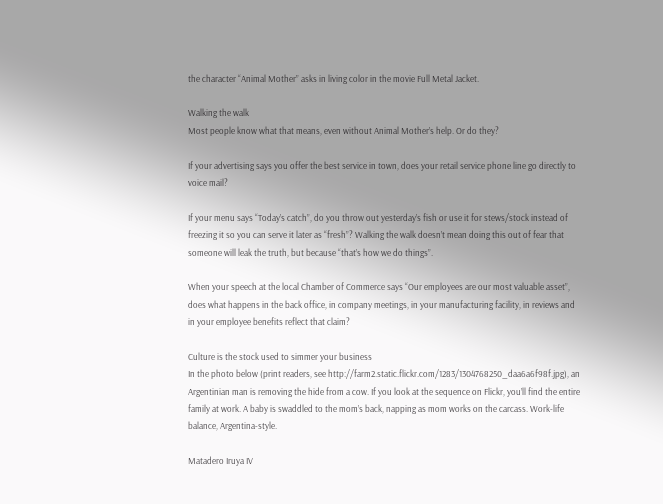the character “Animal Mother” asks in living color in the movie Full Metal Jacket.

Walking the walk
Most people know what that means, even without Animal Mother’s help. Or do they?

If your advertising says you offer the best service in town, does your retail service phone line go directly to voice mail?

If your menu says “Today’s catch”, do you throw out yesterday’s fish or use it for stews/stock instead of freezing it so you can serve it later as “fresh”? Walking the walk doesn’t mean doing this out of fear that someone will leak the truth, but because “that’s how we do things”.

When your speech at the local Chamber of Commerce says “Our employees are our most valuable asset”, does what happens in the back office, in company meetings, in your manufacturing facility, in reviews and in your employee benefits reflect that claim?

Culture is the stock used to simmer your business
In the photo below (print readers, see http://farm2.static.flickr.com/1283/1304768250_daa6a6f98f.jpg), an Argentinian man is removing the hide from a cow. If you look at the sequence on Flickr, you’ll find the entire family at work. A baby is swaddled to the mom’s back, napping as mom works on the carcass. Work-life balance, Argentina-style.

Matadero Iruya IV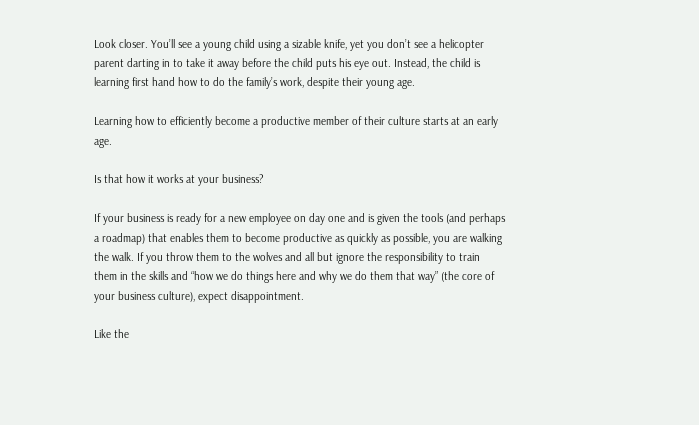Look closer. You’ll see a young child using a sizable knife, yet you don’t see a helicopter parent darting in to take it away before the child puts his eye out. Instead, the child is learning first hand how to do the family’s work, despite their young age.

Learning how to efficiently become a productive member of their culture starts at an early age.

Is that how it works at your business?

If your business is ready for a new employee on day one and is given the tools (and perhaps a roadmap) that enables them to become productive as quickly as possible, you are walking the walk. If you throw them to the wolves and all but ignore the responsibility to train them in the skills and “how we do things here and why we do them that way” (the core of your business culture), expect disappointment.

Like the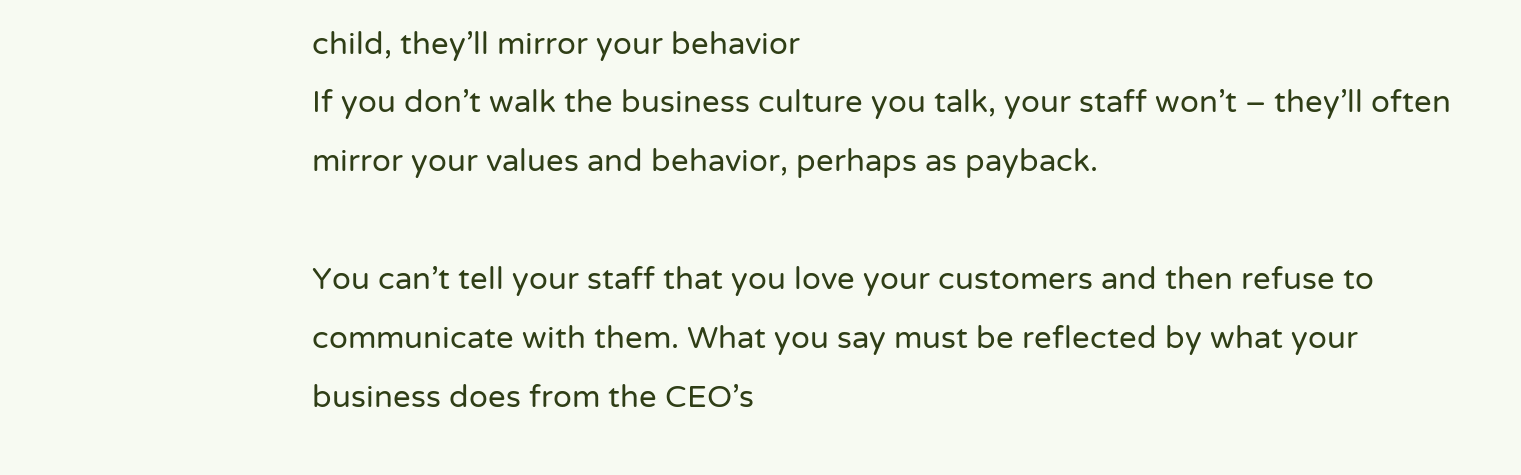child, they’ll mirror your behavior
If you don’t walk the business culture you talk, your staff won’t – they’ll often mirror your values and behavior, perhaps as payback.

You can’t tell your staff that you love your customers and then refuse to communicate with them. What you say must be reflected by what your business does from the CEO’s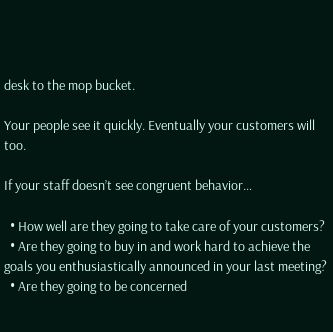desk to the mop bucket.

Your people see it quickly. Eventually your customers will too.

If your staff doesn’t see congruent behavior…

  • How well are they going to take care of your customers?
  • Are they going to buy in and work hard to achieve the goals you enthusiastically announced in your last meeting?
  • Are they going to be concerned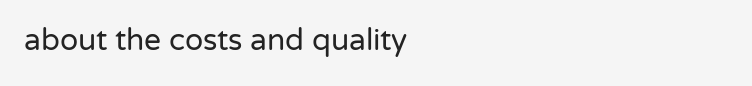about the costs and quality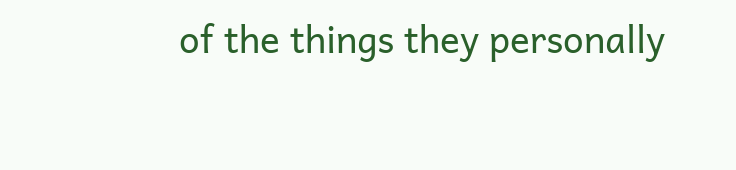of the things they personally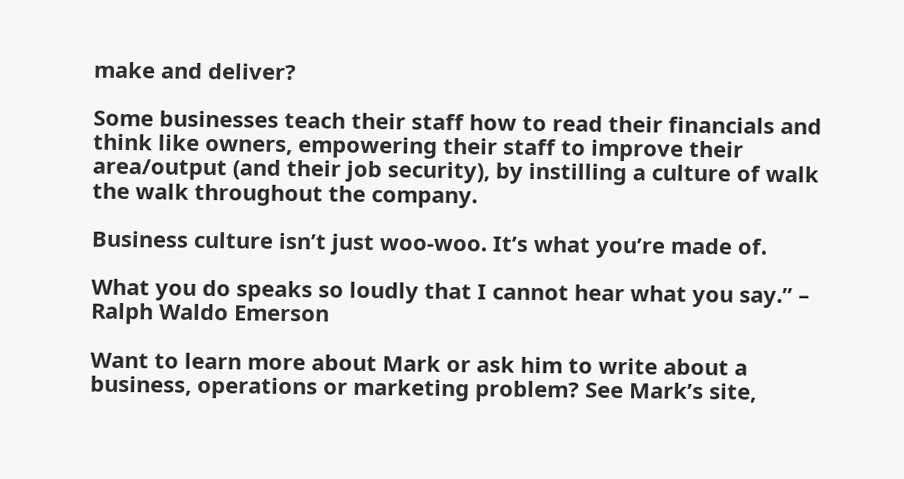make and deliver?

Some businesses teach their staff how to read their financials and think like owners, empowering their staff to improve their area/output (and their job security), by instilling a culture of walk the walk throughout the company.

Business culture isn’t just woo-woo. It’s what you’re made of.

What you do speaks so loudly that I cannot hear what you say.” – Ralph Waldo Emerson

Want to learn more about Mark or ask him to write about a business, operations or marketing problem? See Mark’s site,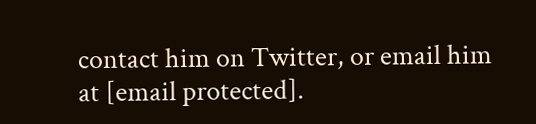contact him on Twitter, or email him at [email protected].